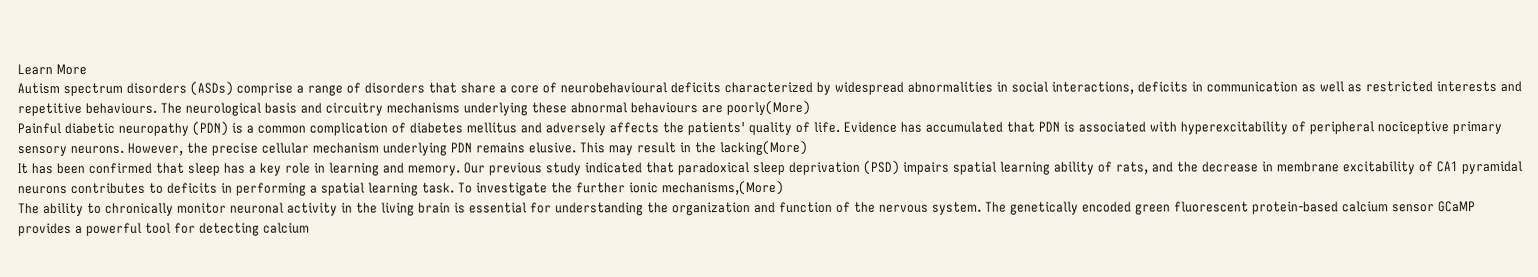Learn More
Autism spectrum disorders (ASDs) comprise a range of disorders that share a core of neurobehavioural deficits characterized by widespread abnormalities in social interactions, deficits in communication as well as restricted interests and repetitive behaviours. The neurological basis and circuitry mechanisms underlying these abnormal behaviours are poorly(More)
Painful diabetic neuropathy (PDN) is a common complication of diabetes mellitus and adversely affects the patients' quality of life. Evidence has accumulated that PDN is associated with hyperexcitability of peripheral nociceptive primary sensory neurons. However, the precise cellular mechanism underlying PDN remains elusive. This may result in the lacking(More)
It has been confirmed that sleep has a key role in learning and memory. Our previous study indicated that paradoxical sleep deprivation (PSD) impairs spatial learning ability of rats, and the decrease in membrane excitability of CA1 pyramidal neurons contributes to deficits in performing a spatial learning task. To investigate the further ionic mechanisms,(More)
The ability to chronically monitor neuronal activity in the living brain is essential for understanding the organization and function of the nervous system. The genetically encoded green fluorescent protein-based calcium sensor GCaMP provides a powerful tool for detecting calcium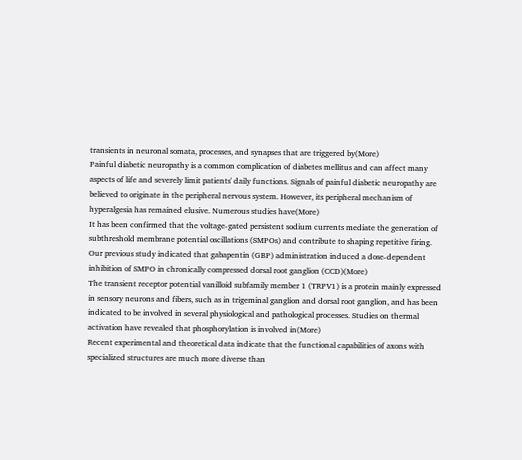transients in neuronal somata, processes, and synapses that are triggered by(More)
Painful diabetic neuropathy is a common complication of diabetes mellitus and can affect many aspects of life and severely limit patients' daily functions. Signals of painful diabetic neuropathy are believed to originate in the peripheral nervous system. However, its peripheral mechanism of hyperalgesia has remained elusive. Numerous studies have(More)
It has been confirmed that the voltage-gated persistent sodium currents mediate the generation of subthreshold membrane potential oscillations (SMPOs) and contribute to shaping repetitive firing. Our previous study indicated that gabapentin (GBP) administration induced a dose-dependent inhibition of SMPO in chronically compressed dorsal root ganglion (CCD)(More)
The transient receptor potential vanilloid subfamily member 1 (TRPV1) is a protein mainly expressed in sensory neurons and fibers, such as in trigeminal ganglion and dorsal root ganglion, and has been indicated to be involved in several physiological and pathological processes. Studies on thermal activation have revealed that phosphorylation is involved in(More)
Recent experimental and theoretical data indicate that the functional capabilities of axons with specialized structures are much more diverse than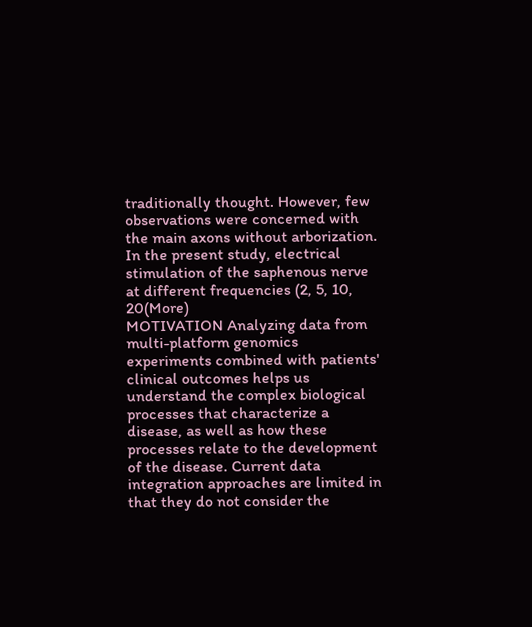traditionally thought. However, few observations were concerned with the main axons without arborization. In the present study, electrical stimulation of the saphenous nerve at different frequencies (2, 5, 10, 20(More)
MOTIVATION Analyzing data from multi-platform genomics experiments combined with patients' clinical outcomes helps us understand the complex biological processes that characterize a disease, as well as how these processes relate to the development of the disease. Current data integration approaches are limited in that they do not consider the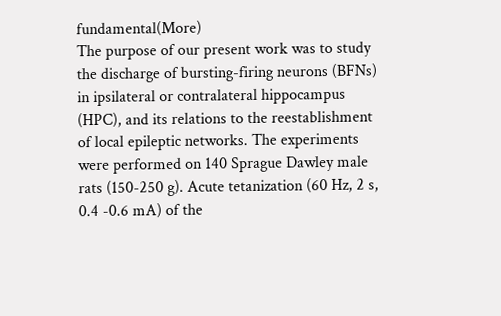fundamental(More)
The purpose of our present work was to study the discharge of bursting-firing neurons (BFNs) in ipsilateral or contralateral hippocampus (HPC), and its relations to the reestablishment of local epileptic networks. The experiments were performed on 140 Sprague Dawley male rats (150-250 g). Acute tetanization (60 Hz, 2 s, 0.4 -0.6 mA) of the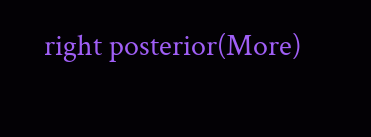right posterior(More)